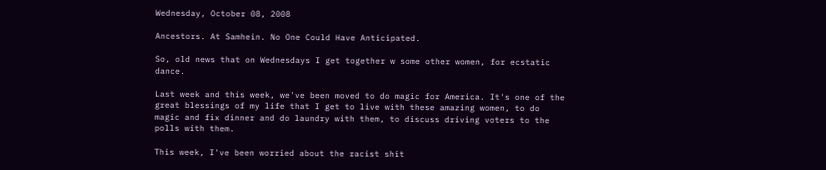Wednesday, October 08, 2008

Ancestors. At Samhein. No One Could Have Anticipated.

So, old news that on Wednesdays I get together w some other women, for ecstatic dance.

Last week and this week, we've been moved to do magic for America. It's one of the great blessings of my life that I get to live with these amazing women, to do magic and fix dinner and do laundry with them, to discuss driving voters to the polls with them.

This week, I've been worried about the racist shit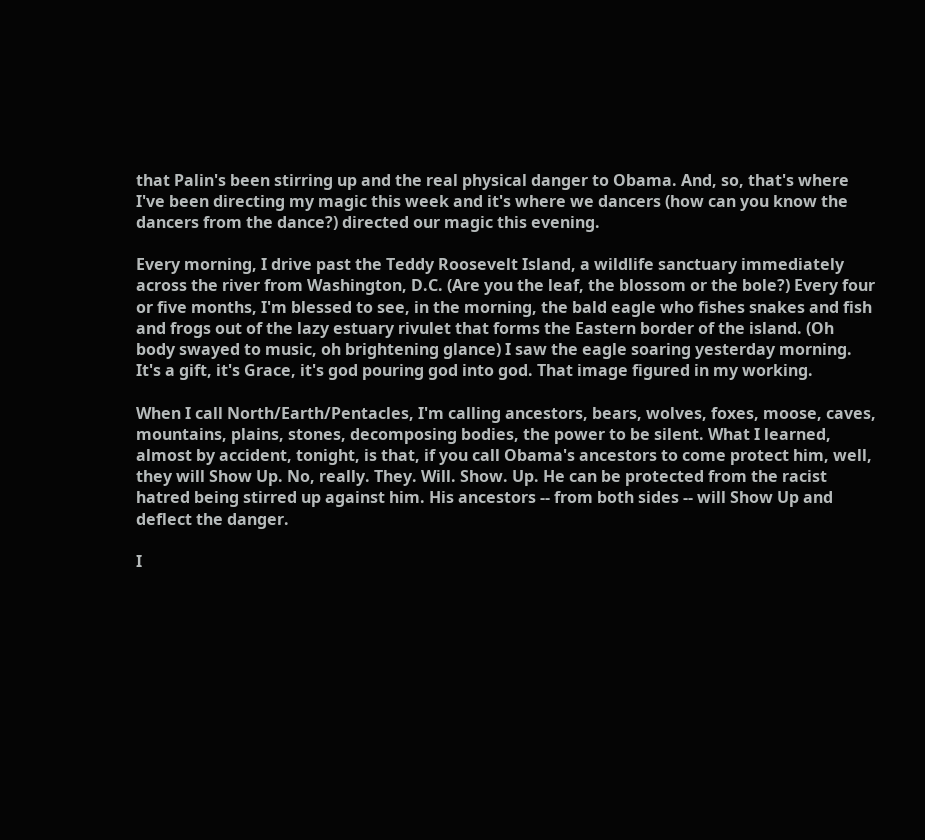that Palin's been stirring up and the real physical danger to Obama. And, so, that's where I've been directing my magic this week and it's where we dancers (how can you know the dancers from the dance?) directed our magic this evening.

Every morning, I drive past the Teddy Roosevelt Island, a wildlife sanctuary immediately across the river from Washington, D.C. (Are you the leaf, the blossom or the bole?) Every four or five months, I'm blessed to see, in the morning, the bald eagle who fishes snakes and fish and frogs out of the lazy estuary rivulet that forms the Eastern border of the island. (Oh body swayed to music, oh brightening glance) I saw the eagle soaring yesterday morning. It's a gift, it's Grace, it's god pouring god into god. That image figured in my working.

When I call North/Earth/Pentacles, I'm calling ancestors, bears, wolves, foxes, moose, caves, mountains, plains, stones, decomposing bodies, the power to be silent. What I learned, almost by accident, tonight, is that, if you call Obama's ancestors to come protect him, well, they will Show Up. No, really. They. Will. Show. Up. He can be protected from the racist hatred being stirred up against him. His ancestors -- from both sides -- will Show Up and deflect the danger.

I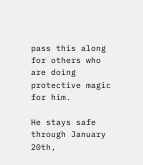pass this along for others who are doing protective magic for him.

He stays safe through January 20th,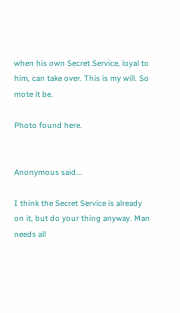when his own Secret Service, loyal to him, can take over. This is my will. So mote it be.

Photo found here.


Anonymous said...

I think the Secret Service is already on it, but do your thing anyway. Man needs all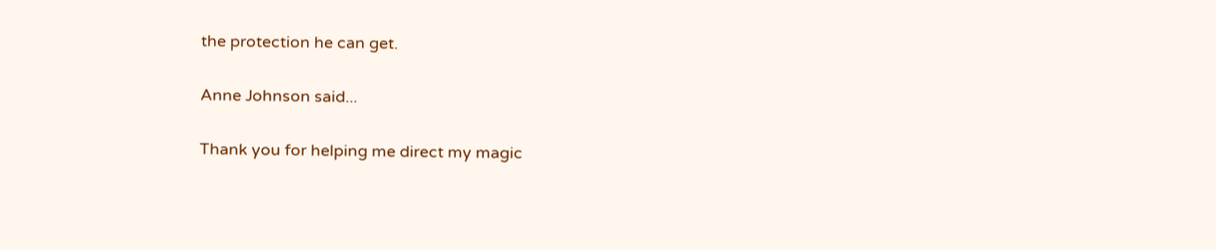the protection he can get.

Anne Johnson said...

Thank you for helping me direct my magic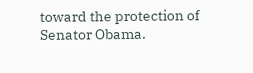toward the protection of Senator Obama.